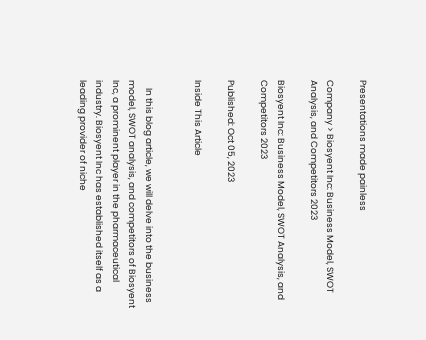Presentations made painless

Company > Biosyent Inc: Business Model, SWOT Analysis, and Competitors 2023

Biosyent Inc: Business Model, SWOT Analysis, and Competitors 2023

Published: Oct 05, 2023

Inside This Article


    In this blog article, we will delve into the business model, SWOT analysis, and competitors of Biosyent Inc, a prominent player in the pharmaceutical industry. Biosyent Inc has established itself as a leading provider of niche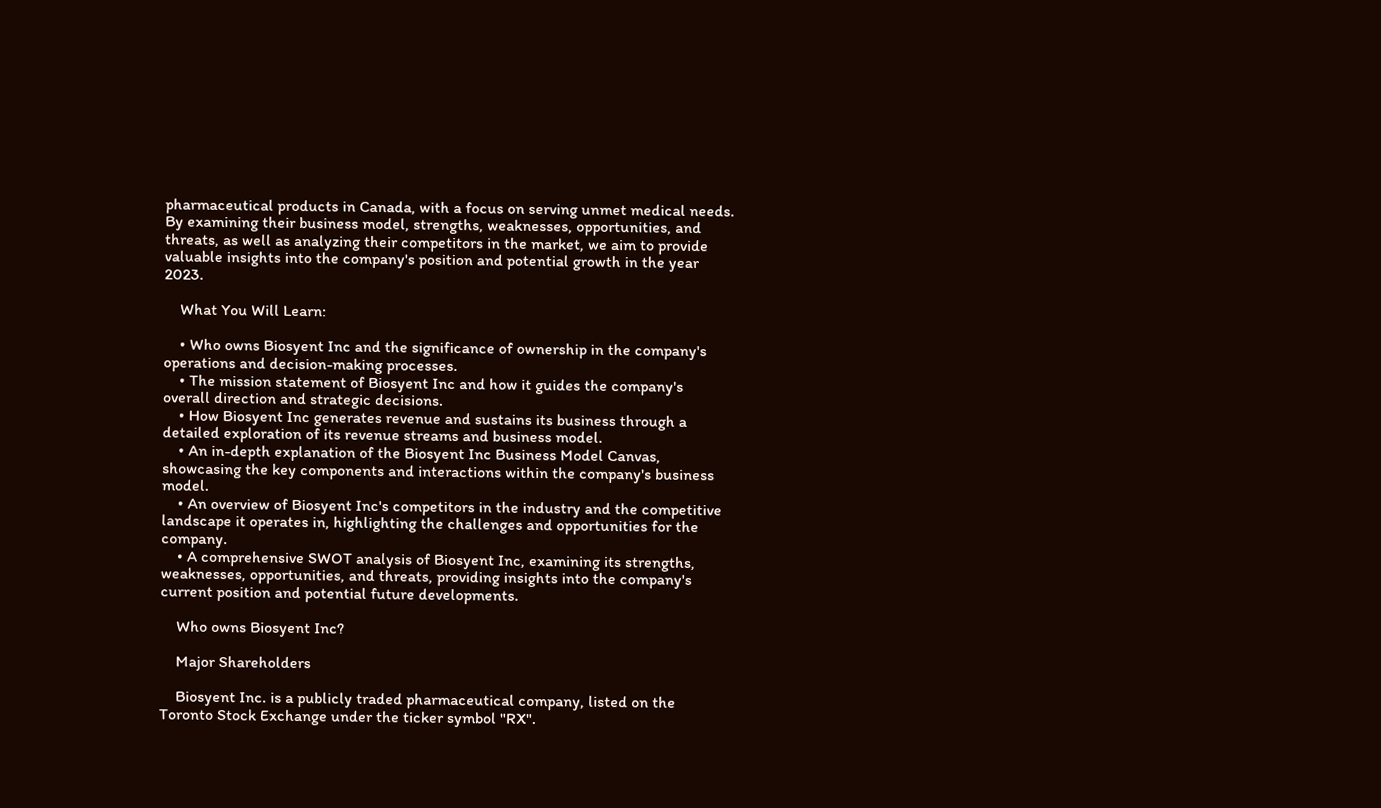pharmaceutical products in Canada, with a focus on serving unmet medical needs. By examining their business model, strengths, weaknesses, opportunities, and threats, as well as analyzing their competitors in the market, we aim to provide valuable insights into the company's position and potential growth in the year 2023.

    What You Will Learn:

    • Who owns Biosyent Inc and the significance of ownership in the company's operations and decision-making processes.
    • The mission statement of Biosyent Inc and how it guides the company's overall direction and strategic decisions.
    • How Biosyent Inc generates revenue and sustains its business through a detailed exploration of its revenue streams and business model.
    • An in-depth explanation of the Biosyent Inc Business Model Canvas, showcasing the key components and interactions within the company's business model.
    • An overview of Biosyent Inc's competitors in the industry and the competitive landscape it operates in, highlighting the challenges and opportunities for the company.
    • A comprehensive SWOT analysis of Biosyent Inc, examining its strengths, weaknesses, opportunities, and threats, providing insights into the company's current position and potential future developments.

    Who owns Biosyent Inc?

    Major Shareholders

    Biosyent Inc. is a publicly traded pharmaceutical company, listed on the Toronto Stock Exchange under the ticker symbol "RX".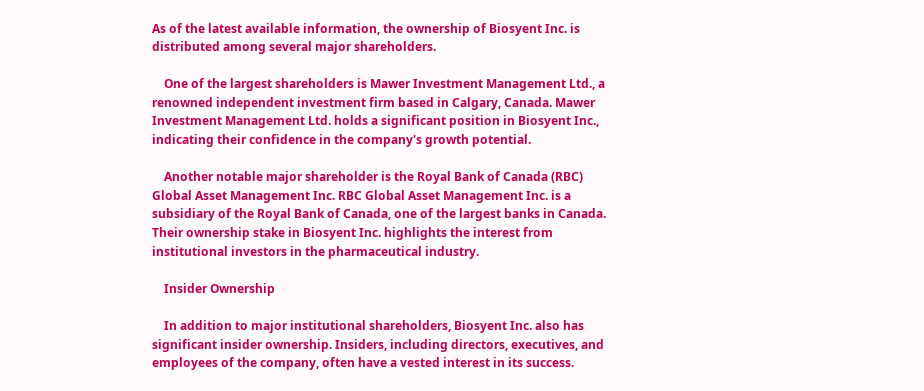As of the latest available information, the ownership of Biosyent Inc. is distributed among several major shareholders.

    One of the largest shareholders is Mawer Investment Management Ltd., a renowned independent investment firm based in Calgary, Canada. Mawer Investment Management Ltd. holds a significant position in Biosyent Inc., indicating their confidence in the company's growth potential.

    Another notable major shareholder is the Royal Bank of Canada (RBC) Global Asset Management Inc. RBC Global Asset Management Inc. is a subsidiary of the Royal Bank of Canada, one of the largest banks in Canada. Their ownership stake in Biosyent Inc. highlights the interest from institutional investors in the pharmaceutical industry.

    Insider Ownership

    In addition to major institutional shareholders, Biosyent Inc. also has significant insider ownership. Insiders, including directors, executives, and employees of the company, often have a vested interest in its success.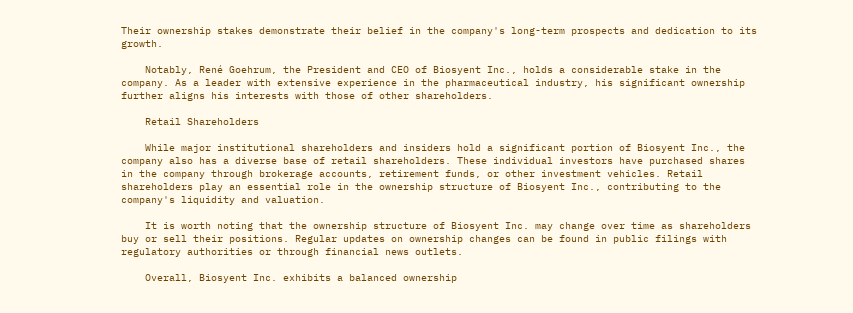Their ownership stakes demonstrate their belief in the company's long-term prospects and dedication to its growth.

    Notably, René Goehrum, the President and CEO of Biosyent Inc., holds a considerable stake in the company. As a leader with extensive experience in the pharmaceutical industry, his significant ownership further aligns his interests with those of other shareholders.

    Retail Shareholders

    While major institutional shareholders and insiders hold a significant portion of Biosyent Inc., the company also has a diverse base of retail shareholders. These individual investors have purchased shares in the company through brokerage accounts, retirement funds, or other investment vehicles. Retail shareholders play an essential role in the ownership structure of Biosyent Inc., contributing to the company's liquidity and valuation.

    It is worth noting that the ownership structure of Biosyent Inc. may change over time as shareholders buy or sell their positions. Regular updates on ownership changes can be found in public filings with regulatory authorities or through financial news outlets.

    Overall, Biosyent Inc. exhibits a balanced ownership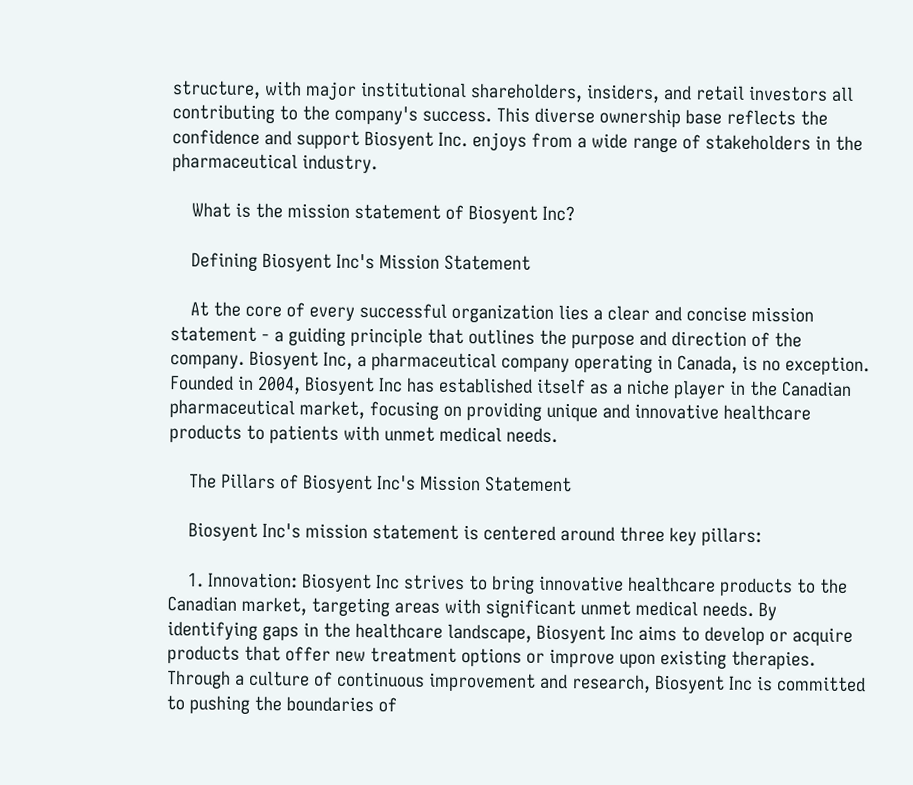structure, with major institutional shareholders, insiders, and retail investors all contributing to the company's success. This diverse ownership base reflects the confidence and support Biosyent Inc. enjoys from a wide range of stakeholders in the pharmaceutical industry.

    What is the mission statement of Biosyent Inc?

    Defining Biosyent Inc's Mission Statement

    At the core of every successful organization lies a clear and concise mission statement - a guiding principle that outlines the purpose and direction of the company. Biosyent Inc, a pharmaceutical company operating in Canada, is no exception. Founded in 2004, Biosyent Inc has established itself as a niche player in the Canadian pharmaceutical market, focusing on providing unique and innovative healthcare products to patients with unmet medical needs.

    The Pillars of Biosyent Inc's Mission Statement

    Biosyent Inc's mission statement is centered around three key pillars:

    1. Innovation: Biosyent Inc strives to bring innovative healthcare products to the Canadian market, targeting areas with significant unmet medical needs. By identifying gaps in the healthcare landscape, Biosyent Inc aims to develop or acquire products that offer new treatment options or improve upon existing therapies. Through a culture of continuous improvement and research, Biosyent Inc is committed to pushing the boundaries of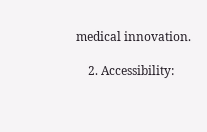medical innovation.

    2. Accessibility: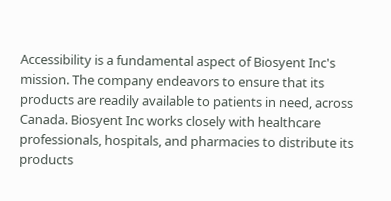Accessibility is a fundamental aspect of Biosyent Inc's mission. The company endeavors to ensure that its products are readily available to patients in need, across Canada. Biosyent Inc works closely with healthcare professionals, hospitals, and pharmacies to distribute its products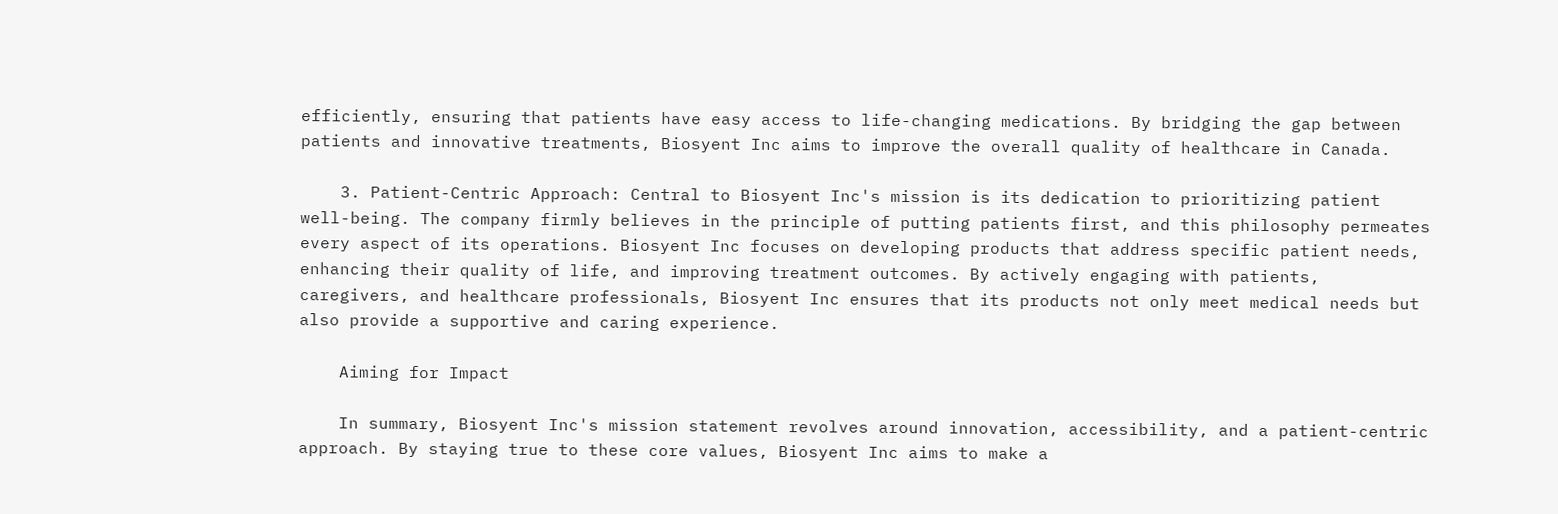efficiently, ensuring that patients have easy access to life-changing medications. By bridging the gap between patients and innovative treatments, Biosyent Inc aims to improve the overall quality of healthcare in Canada.

    3. Patient-Centric Approach: Central to Biosyent Inc's mission is its dedication to prioritizing patient well-being. The company firmly believes in the principle of putting patients first, and this philosophy permeates every aspect of its operations. Biosyent Inc focuses on developing products that address specific patient needs, enhancing their quality of life, and improving treatment outcomes. By actively engaging with patients, caregivers, and healthcare professionals, Biosyent Inc ensures that its products not only meet medical needs but also provide a supportive and caring experience.

    Aiming for Impact

    In summary, Biosyent Inc's mission statement revolves around innovation, accessibility, and a patient-centric approach. By staying true to these core values, Biosyent Inc aims to make a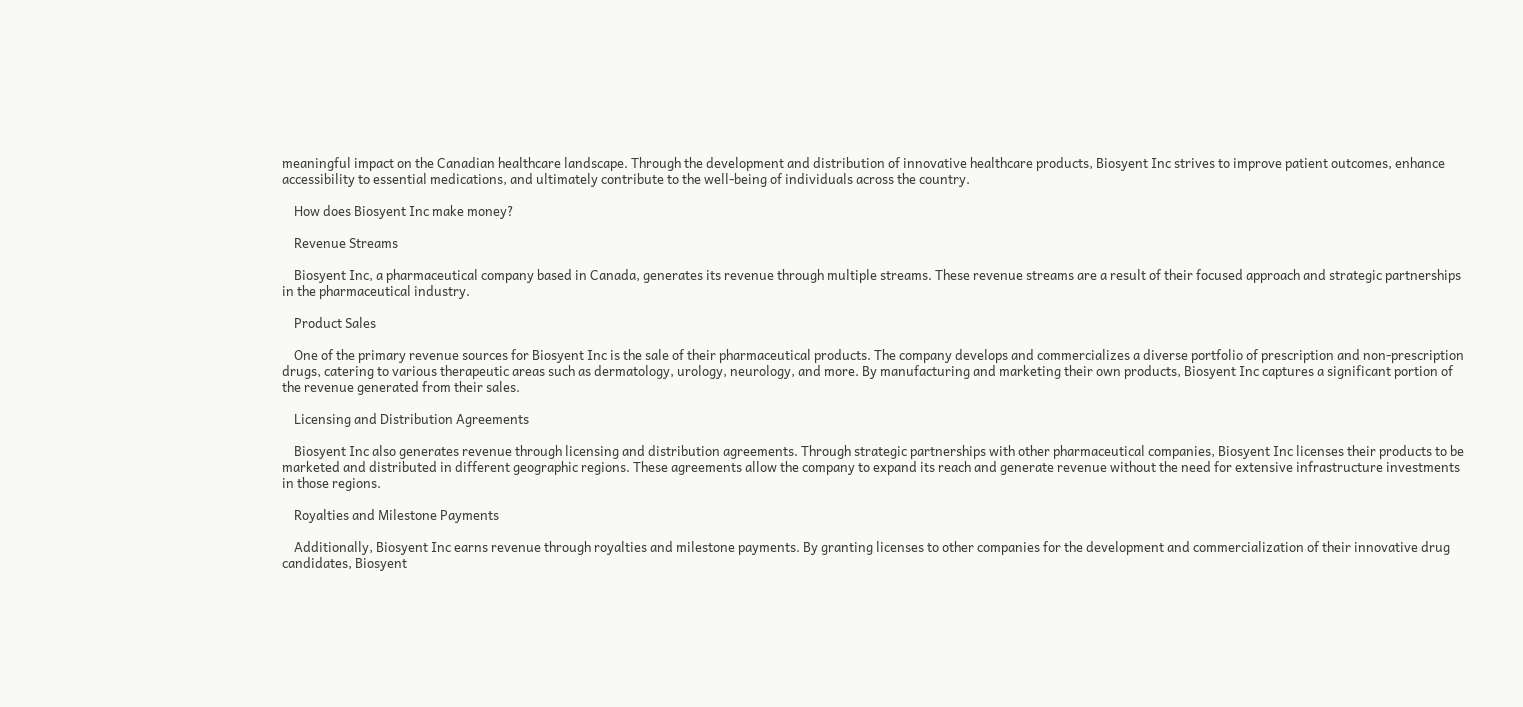meaningful impact on the Canadian healthcare landscape. Through the development and distribution of innovative healthcare products, Biosyent Inc strives to improve patient outcomes, enhance accessibility to essential medications, and ultimately contribute to the well-being of individuals across the country.

    How does Biosyent Inc make money?

    Revenue Streams

    Biosyent Inc, a pharmaceutical company based in Canada, generates its revenue through multiple streams. These revenue streams are a result of their focused approach and strategic partnerships in the pharmaceutical industry.

    Product Sales

    One of the primary revenue sources for Biosyent Inc is the sale of their pharmaceutical products. The company develops and commercializes a diverse portfolio of prescription and non-prescription drugs, catering to various therapeutic areas such as dermatology, urology, neurology, and more. By manufacturing and marketing their own products, Biosyent Inc captures a significant portion of the revenue generated from their sales.

    Licensing and Distribution Agreements

    Biosyent Inc also generates revenue through licensing and distribution agreements. Through strategic partnerships with other pharmaceutical companies, Biosyent Inc licenses their products to be marketed and distributed in different geographic regions. These agreements allow the company to expand its reach and generate revenue without the need for extensive infrastructure investments in those regions.

    Royalties and Milestone Payments

    Additionally, Biosyent Inc earns revenue through royalties and milestone payments. By granting licenses to other companies for the development and commercialization of their innovative drug candidates, Biosyent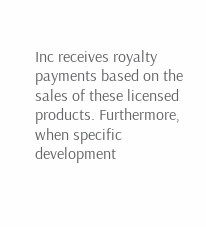Inc receives royalty payments based on the sales of these licensed products. Furthermore, when specific development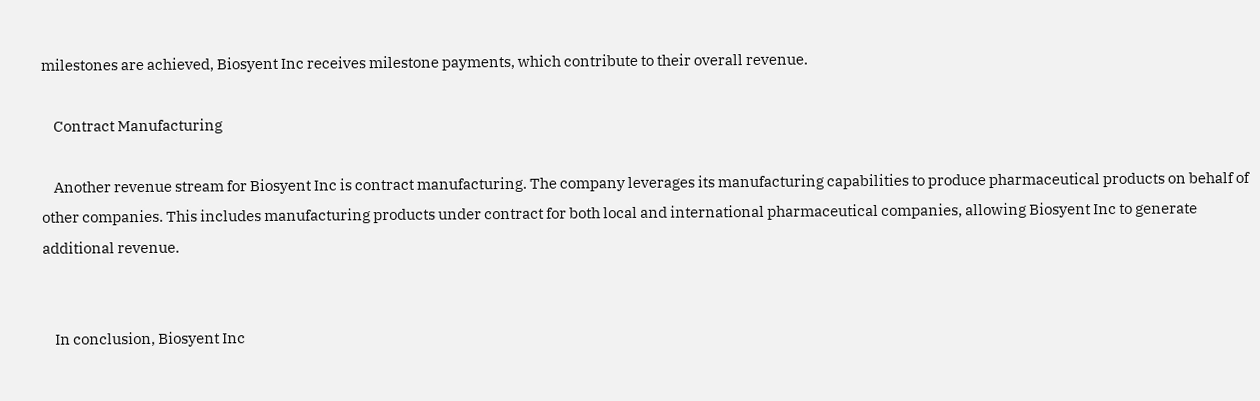milestones are achieved, Biosyent Inc receives milestone payments, which contribute to their overall revenue.

    Contract Manufacturing

    Another revenue stream for Biosyent Inc is contract manufacturing. The company leverages its manufacturing capabilities to produce pharmaceutical products on behalf of other companies. This includes manufacturing products under contract for both local and international pharmaceutical companies, allowing Biosyent Inc to generate additional revenue.


    In conclusion, Biosyent Inc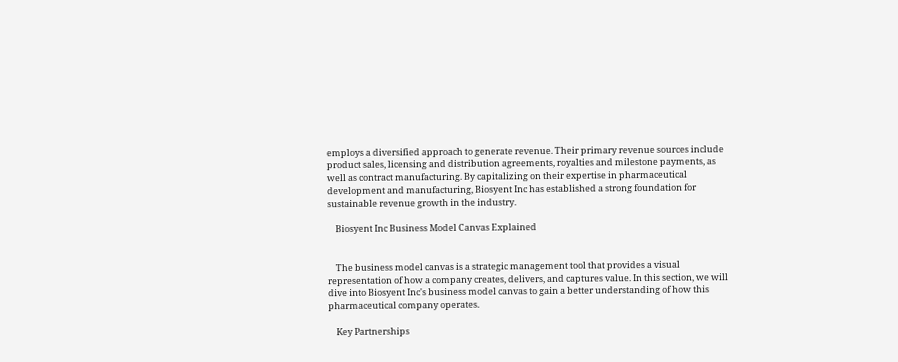employs a diversified approach to generate revenue. Their primary revenue sources include product sales, licensing and distribution agreements, royalties and milestone payments, as well as contract manufacturing. By capitalizing on their expertise in pharmaceutical development and manufacturing, Biosyent Inc has established a strong foundation for sustainable revenue growth in the industry.

    Biosyent Inc Business Model Canvas Explained


    The business model canvas is a strategic management tool that provides a visual representation of how a company creates, delivers, and captures value. In this section, we will dive into Biosyent Inc's business model canvas to gain a better understanding of how this pharmaceutical company operates.

    Key Partnerships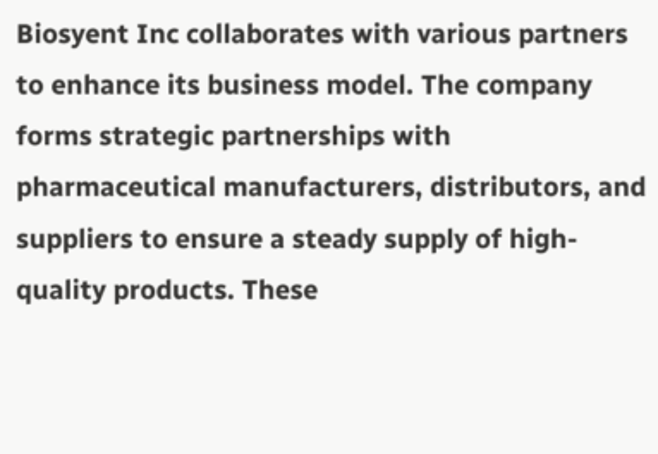Biosyent Inc collaborates with various partners to enhance its business model. The company forms strategic partnerships with pharmaceutical manufacturers, distributors, and suppliers to ensure a steady supply of high-quality products. These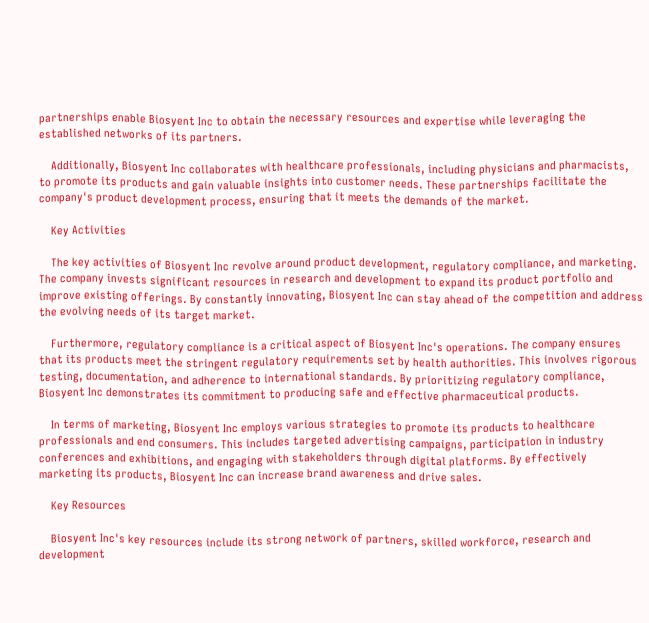partnerships enable Biosyent Inc to obtain the necessary resources and expertise while leveraging the established networks of its partners.

    Additionally, Biosyent Inc collaborates with healthcare professionals, including physicians and pharmacists, to promote its products and gain valuable insights into customer needs. These partnerships facilitate the company's product development process, ensuring that it meets the demands of the market.

    Key Activities

    The key activities of Biosyent Inc revolve around product development, regulatory compliance, and marketing. The company invests significant resources in research and development to expand its product portfolio and improve existing offerings. By constantly innovating, Biosyent Inc can stay ahead of the competition and address the evolving needs of its target market.

    Furthermore, regulatory compliance is a critical aspect of Biosyent Inc's operations. The company ensures that its products meet the stringent regulatory requirements set by health authorities. This involves rigorous testing, documentation, and adherence to international standards. By prioritizing regulatory compliance, Biosyent Inc demonstrates its commitment to producing safe and effective pharmaceutical products.

    In terms of marketing, Biosyent Inc employs various strategies to promote its products to healthcare professionals and end consumers. This includes targeted advertising campaigns, participation in industry conferences and exhibitions, and engaging with stakeholders through digital platforms. By effectively marketing its products, Biosyent Inc can increase brand awareness and drive sales.

    Key Resources

    Biosyent Inc's key resources include its strong network of partners, skilled workforce, research and development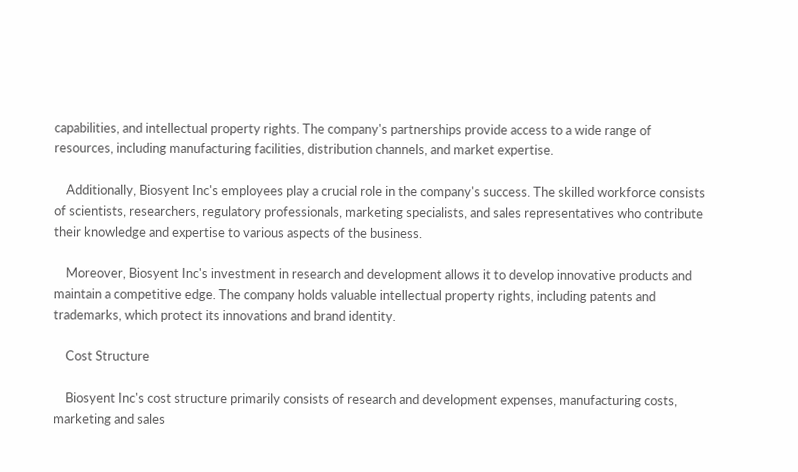capabilities, and intellectual property rights. The company's partnerships provide access to a wide range of resources, including manufacturing facilities, distribution channels, and market expertise.

    Additionally, Biosyent Inc's employees play a crucial role in the company's success. The skilled workforce consists of scientists, researchers, regulatory professionals, marketing specialists, and sales representatives who contribute their knowledge and expertise to various aspects of the business.

    Moreover, Biosyent Inc's investment in research and development allows it to develop innovative products and maintain a competitive edge. The company holds valuable intellectual property rights, including patents and trademarks, which protect its innovations and brand identity.

    Cost Structure

    Biosyent Inc's cost structure primarily consists of research and development expenses, manufacturing costs, marketing and sales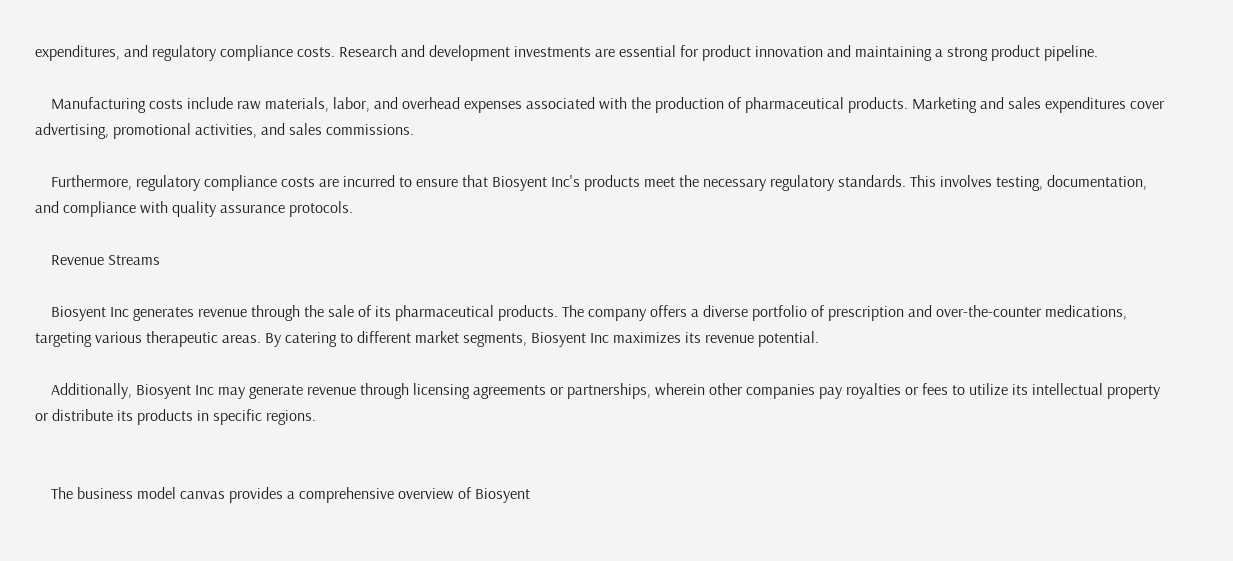expenditures, and regulatory compliance costs. Research and development investments are essential for product innovation and maintaining a strong product pipeline.

    Manufacturing costs include raw materials, labor, and overhead expenses associated with the production of pharmaceutical products. Marketing and sales expenditures cover advertising, promotional activities, and sales commissions.

    Furthermore, regulatory compliance costs are incurred to ensure that Biosyent Inc's products meet the necessary regulatory standards. This involves testing, documentation, and compliance with quality assurance protocols.

    Revenue Streams

    Biosyent Inc generates revenue through the sale of its pharmaceutical products. The company offers a diverse portfolio of prescription and over-the-counter medications, targeting various therapeutic areas. By catering to different market segments, Biosyent Inc maximizes its revenue potential.

    Additionally, Biosyent Inc may generate revenue through licensing agreements or partnerships, wherein other companies pay royalties or fees to utilize its intellectual property or distribute its products in specific regions.


    The business model canvas provides a comprehensive overview of Biosyent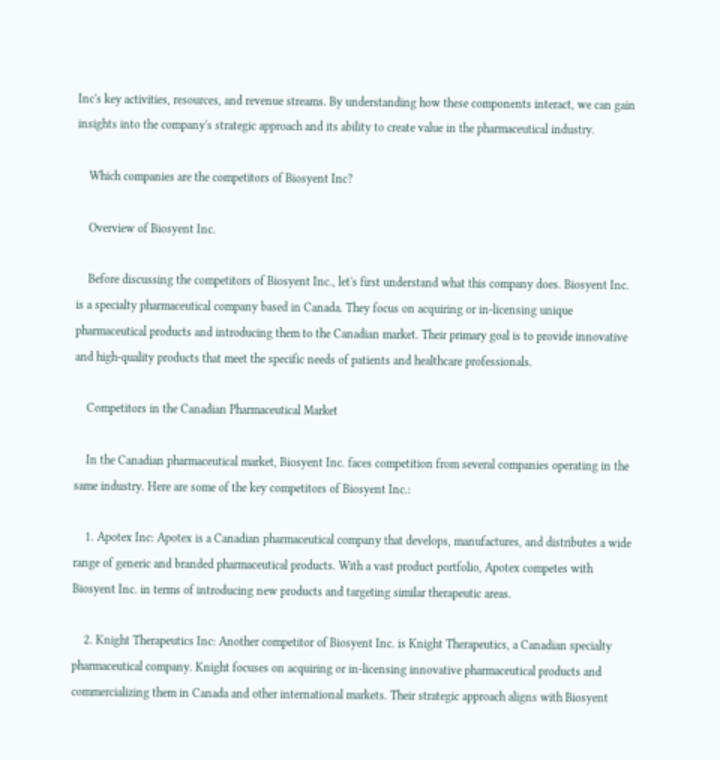Inc's key activities, resources, and revenue streams. By understanding how these components interact, we can gain insights into the company's strategic approach and its ability to create value in the pharmaceutical industry.

    Which companies are the competitors of Biosyent Inc?

    Overview of Biosyent Inc.

    Before discussing the competitors of Biosyent Inc., let's first understand what this company does. Biosyent Inc. is a specialty pharmaceutical company based in Canada. They focus on acquiring or in-licensing unique pharmaceutical products and introducing them to the Canadian market. Their primary goal is to provide innovative and high-quality products that meet the specific needs of patients and healthcare professionals.

    Competitors in the Canadian Pharmaceutical Market

    In the Canadian pharmaceutical market, Biosyent Inc. faces competition from several companies operating in the same industry. Here are some of the key competitors of Biosyent Inc.:

    1. Apotex Inc: Apotex is a Canadian pharmaceutical company that develops, manufactures, and distributes a wide range of generic and branded pharmaceutical products. With a vast product portfolio, Apotex competes with Biosyent Inc. in terms of introducing new products and targeting similar therapeutic areas.

    2. Knight Therapeutics Inc: Another competitor of Biosyent Inc. is Knight Therapeutics, a Canadian specialty pharmaceutical company. Knight focuses on acquiring or in-licensing innovative pharmaceutical products and commercializing them in Canada and other international markets. Their strategic approach aligns with Biosyent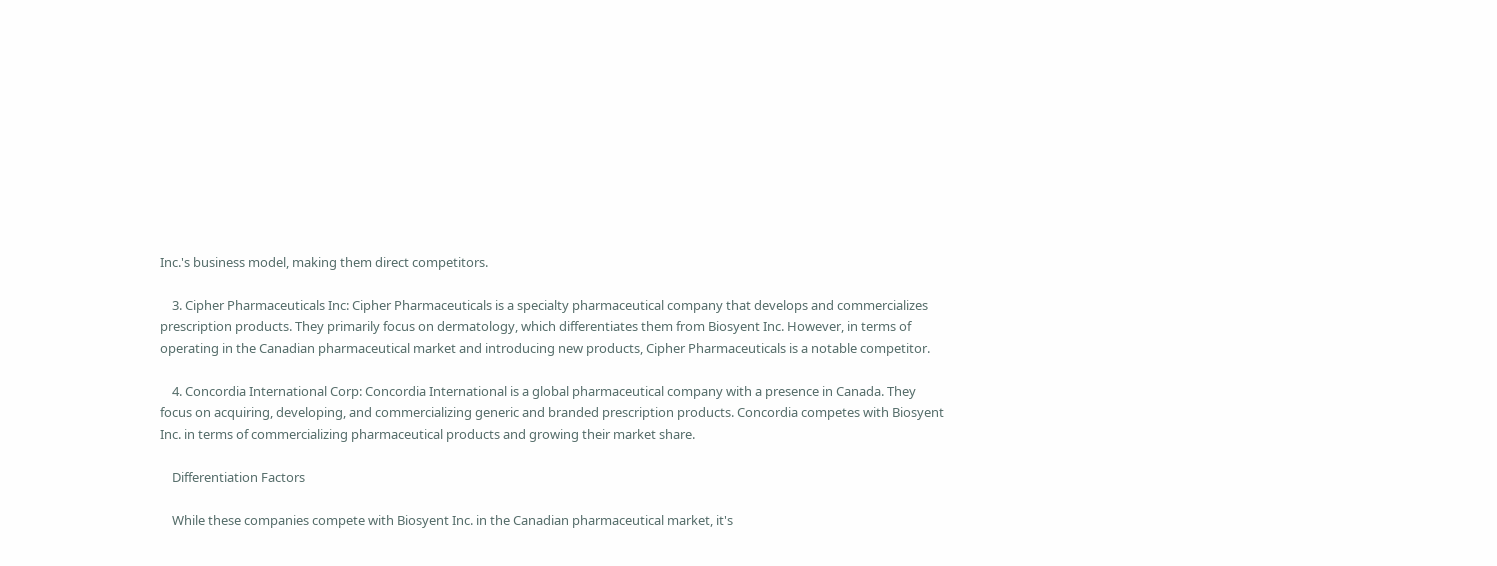Inc.'s business model, making them direct competitors.

    3. Cipher Pharmaceuticals Inc: Cipher Pharmaceuticals is a specialty pharmaceutical company that develops and commercializes prescription products. They primarily focus on dermatology, which differentiates them from Biosyent Inc. However, in terms of operating in the Canadian pharmaceutical market and introducing new products, Cipher Pharmaceuticals is a notable competitor.

    4. Concordia International Corp: Concordia International is a global pharmaceutical company with a presence in Canada. They focus on acquiring, developing, and commercializing generic and branded prescription products. Concordia competes with Biosyent Inc. in terms of commercializing pharmaceutical products and growing their market share.

    Differentiation Factors

    While these companies compete with Biosyent Inc. in the Canadian pharmaceutical market, it's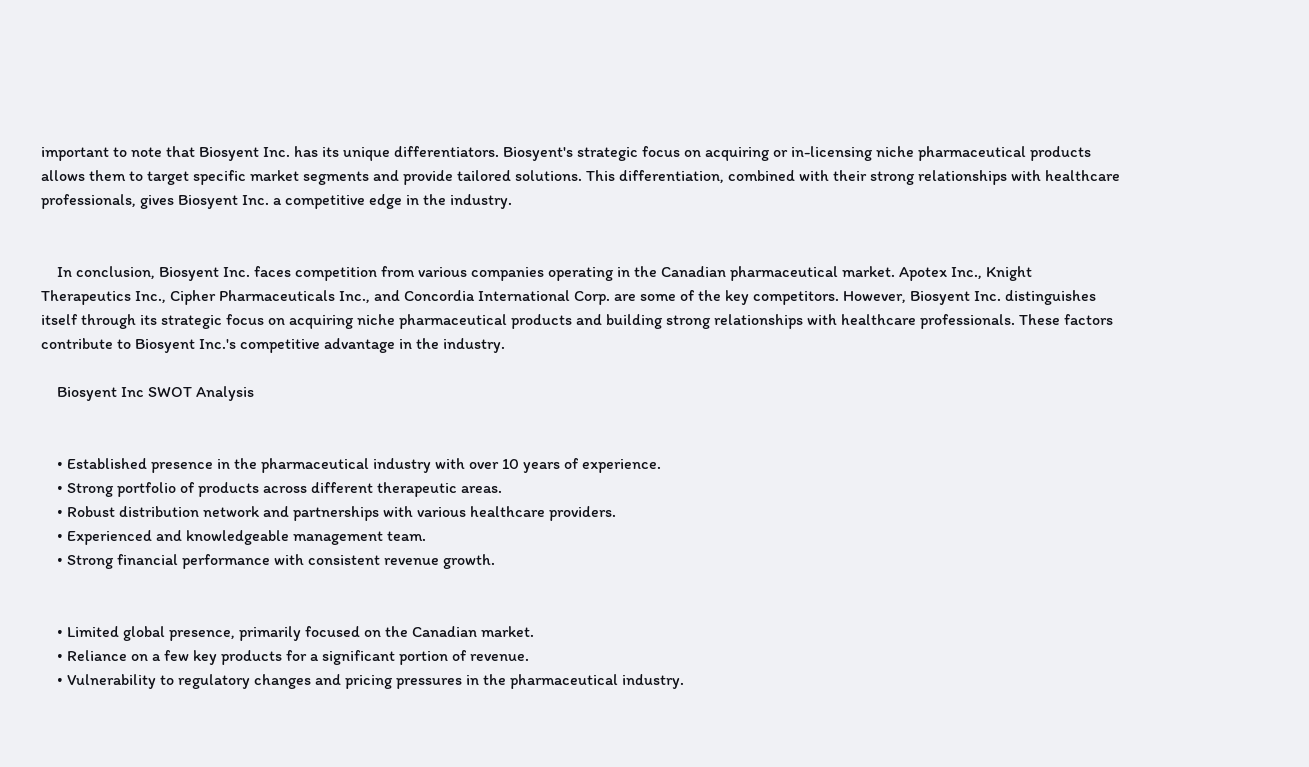important to note that Biosyent Inc. has its unique differentiators. Biosyent's strategic focus on acquiring or in-licensing niche pharmaceutical products allows them to target specific market segments and provide tailored solutions. This differentiation, combined with their strong relationships with healthcare professionals, gives Biosyent Inc. a competitive edge in the industry.


    In conclusion, Biosyent Inc. faces competition from various companies operating in the Canadian pharmaceutical market. Apotex Inc., Knight Therapeutics Inc., Cipher Pharmaceuticals Inc., and Concordia International Corp. are some of the key competitors. However, Biosyent Inc. distinguishes itself through its strategic focus on acquiring niche pharmaceutical products and building strong relationships with healthcare professionals. These factors contribute to Biosyent Inc.'s competitive advantage in the industry.

    Biosyent Inc SWOT Analysis


    • Established presence in the pharmaceutical industry with over 10 years of experience.
    • Strong portfolio of products across different therapeutic areas.
    • Robust distribution network and partnerships with various healthcare providers.
    • Experienced and knowledgeable management team.
    • Strong financial performance with consistent revenue growth.


    • Limited global presence, primarily focused on the Canadian market.
    • Reliance on a few key products for a significant portion of revenue.
    • Vulnerability to regulatory changes and pricing pressures in the pharmaceutical industry.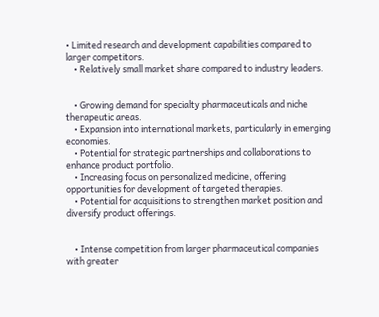• Limited research and development capabilities compared to larger competitors.
    • Relatively small market share compared to industry leaders.


    • Growing demand for specialty pharmaceuticals and niche therapeutic areas.
    • Expansion into international markets, particularly in emerging economies.
    • Potential for strategic partnerships and collaborations to enhance product portfolio.
    • Increasing focus on personalized medicine, offering opportunities for development of targeted therapies.
    • Potential for acquisitions to strengthen market position and diversify product offerings.


    • Intense competition from larger pharmaceutical companies with greater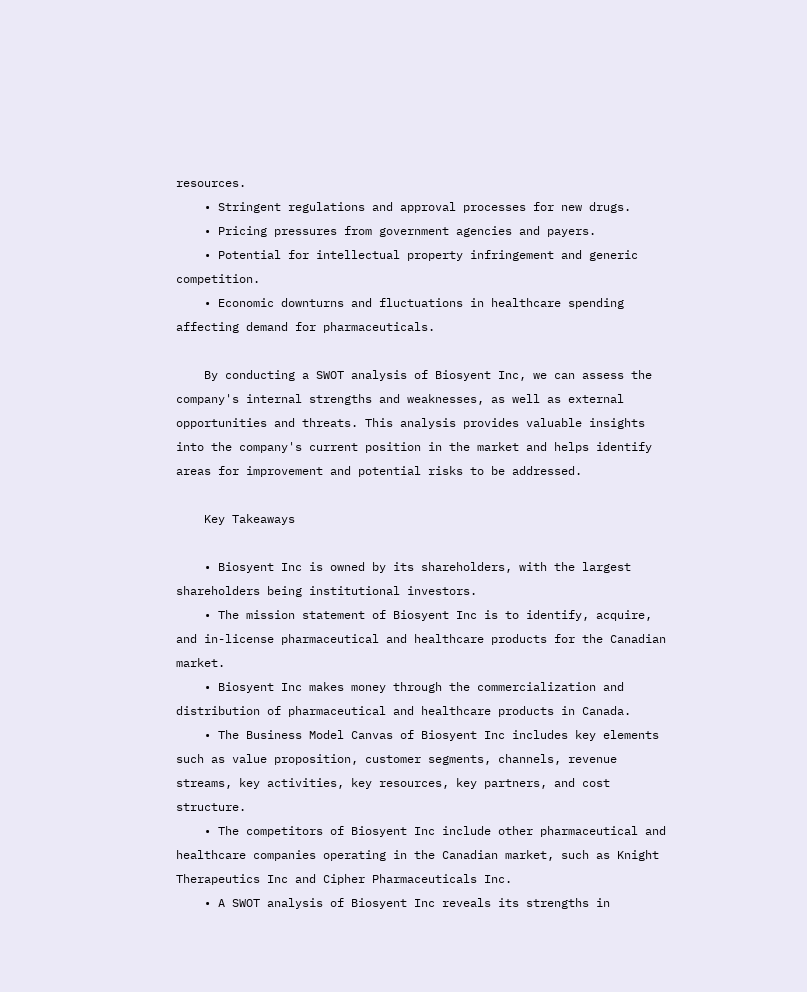resources.
    • Stringent regulations and approval processes for new drugs.
    • Pricing pressures from government agencies and payers.
    • Potential for intellectual property infringement and generic competition.
    • Economic downturns and fluctuations in healthcare spending affecting demand for pharmaceuticals.

    By conducting a SWOT analysis of Biosyent Inc, we can assess the company's internal strengths and weaknesses, as well as external opportunities and threats. This analysis provides valuable insights into the company's current position in the market and helps identify areas for improvement and potential risks to be addressed.

    Key Takeaways

    • Biosyent Inc is owned by its shareholders, with the largest shareholders being institutional investors.
    • The mission statement of Biosyent Inc is to identify, acquire, and in-license pharmaceutical and healthcare products for the Canadian market.
    • Biosyent Inc makes money through the commercialization and distribution of pharmaceutical and healthcare products in Canada.
    • The Business Model Canvas of Biosyent Inc includes key elements such as value proposition, customer segments, channels, revenue streams, key activities, key resources, key partners, and cost structure.
    • The competitors of Biosyent Inc include other pharmaceutical and healthcare companies operating in the Canadian market, such as Knight Therapeutics Inc and Cipher Pharmaceuticals Inc.
    • A SWOT analysis of Biosyent Inc reveals its strengths in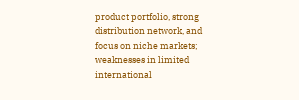product portfolio, strong distribution network, and focus on niche markets; weaknesses in limited international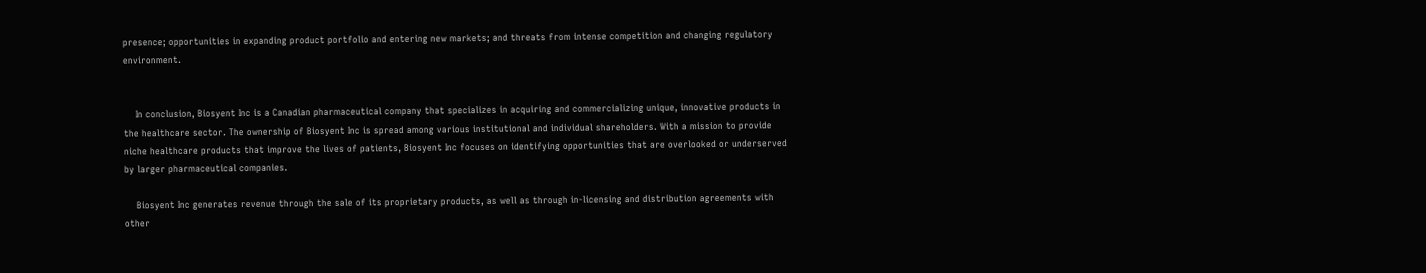presence; opportunities in expanding product portfolio and entering new markets; and threats from intense competition and changing regulatory environment.


    In conclusion, Biosyent Inc is a Canadian pharmaceutical company that specializes in acquiring and commercializing unique, innovative products in the healthcare sector. The ownership of Biosyent Inc is spread among various institutional and individual shareholders. With a mission to provide niche healthcare products that improve the lives of patients, Biosyent Inc focuses on identifying opportunities that are overlooked or underserved by larger pharmaceutical companies.

    Biosyent Inc generates revenue through the sale of its proprietary products, as well as through in-licensing and distribution agreements with other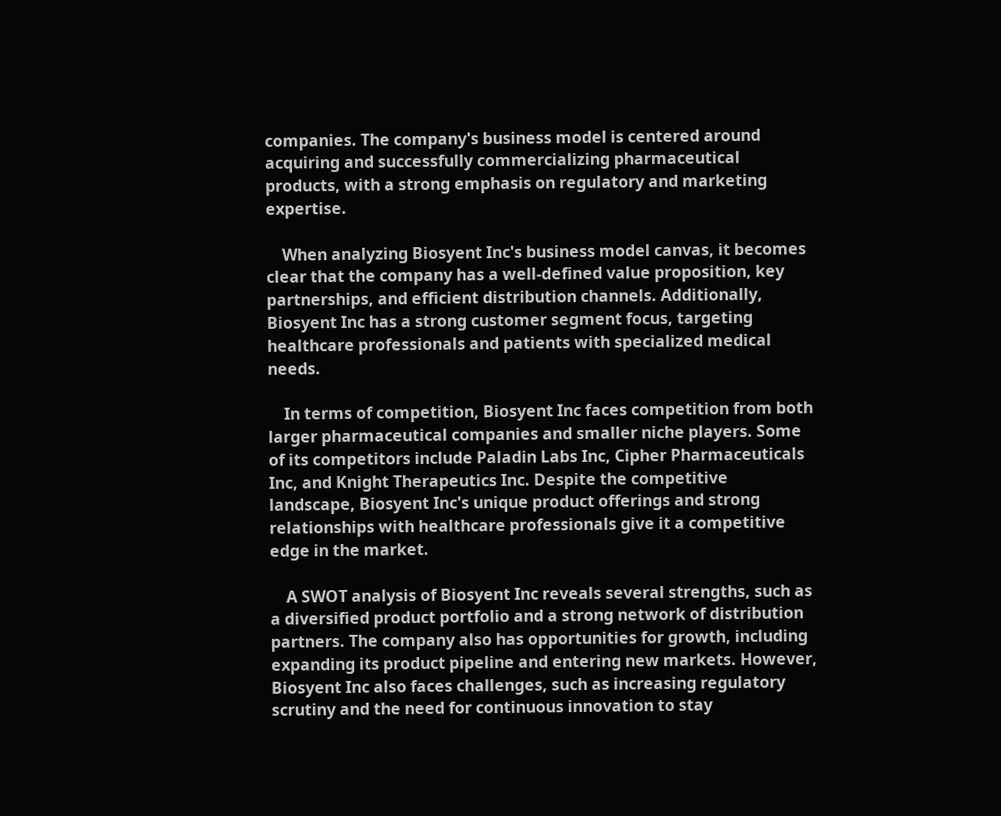companies. The company's business model is centered around acquiring and successfully commercializing pharmaceutical products, with a strong emphasis on regulatory and marketing expertise.

    When analyzing Biosyent Inc's business model canvas, it becomes clear that the company has a well-defined value proposition, key partnerships, and efficient distribution channels. Additionally, Biosyent Inc has a strong customer segment focus, targeting healthcare professionals and patients with specialized medical needs.

    In terms of competition, Biosyent Inc faces competition from both larger pharmaceutical companies and smaller niche players. Some of its competitors include Paladin Labs Inc, Cipher Pharmaceuticals Inc, and Knight Therapeutics Inc. Despite the competitive landscape, Biosyent Inc's unique product offerings and strong relationships with healthcare professionals give it a competitive edge in the market.

    A SWOT analysis of Biosyent Inc reveals several strengths, such as a diversified product portfolio and a strong network of distribution partners. The company also has opportunities for growth, including expanding its product pipeline and entering new markets. However, Biosyent Inc also faces challenges, such as increasing regulatory scrutiny and the need for continuous innovation to stay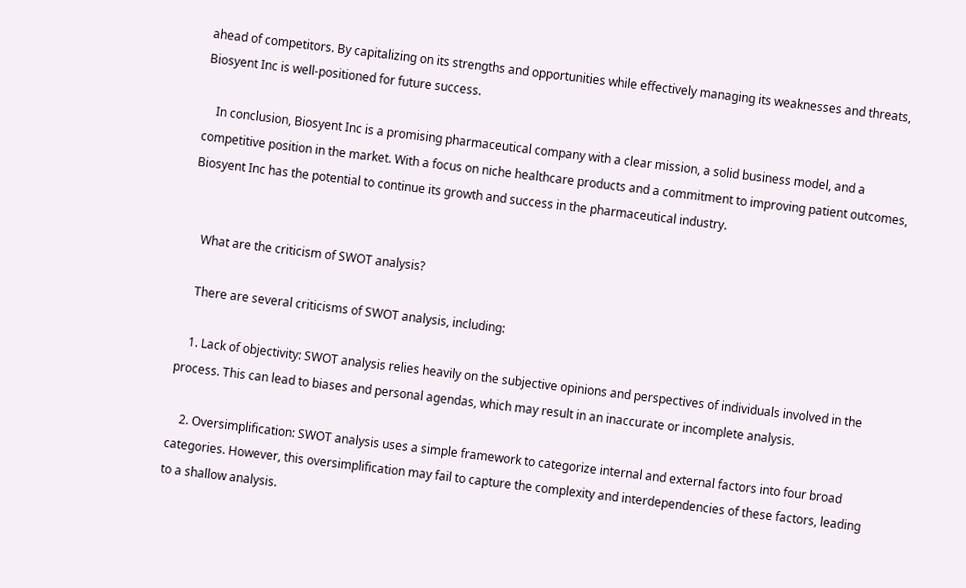ahead of competitors. By capitalizing on its strengths and opportunities while effectively managing its weaknesses and threats, Biosyent Inc is well-positioned for future success.

    In conclusion, Biosyent Inc is a promising pharmaceutical company with a clear mission, a solid business model, and a competitive position in the market. With a focus on niche healthcare products and a commitment to improving patient outcomes, Biosyent Inc has the potential to continue its growth and success in the pharmaceutical industry.


    What are the criticism of SWOT analysis?

    There are several criticisms of SWOT analysis, including:

    1. Lack of objectivity: SWOT analysis relies heavily on the subjective opinions and perspectives of individuals involved in the process. This can lead to biases and personal agendas, which may result in an inaccurate or incomplete analysis.

    2. Oversimplification: SWOT analysis uses a simple framework to categorize internal and external factors into four broad categories. However, this oversimplification may fail to capture the complexity and interdependencies of these factors, leading to a shallow analysis.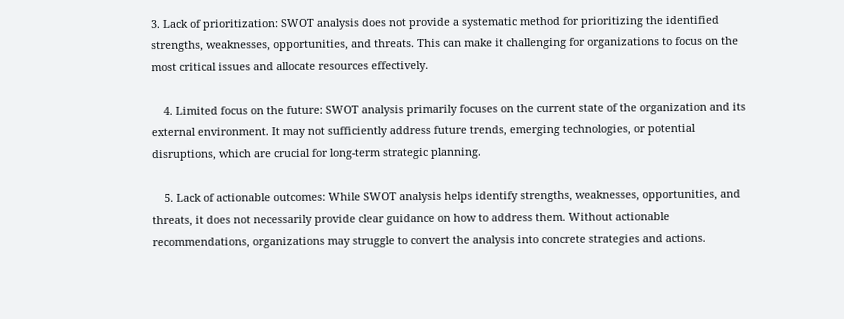3. Lack of prioritization: SWOT analysis does not provide a systematic method for prioritizing the identified strengths, weaknesses, opportunities, and threats. This can make it challenging for organizations to focus on the most critical issues and allocate resources effectively.

    4. Limited focus on the future: SWOT analysis primarily focuses on the current state of the organization and its external environment. It may not sufficiently address future trends, emerging technologies, or potential disruptions, which are crucial for long-term strategic planning.

    5. Lack of actionable outcomes: While SWOT analysis helps identify strengths, weaknesses, opportunities, and threats, it does not necessarily provide clear guidance on how to address them. Without actionable recommendations, organizations may struggle to convert the analysis into concrete strategies and actions.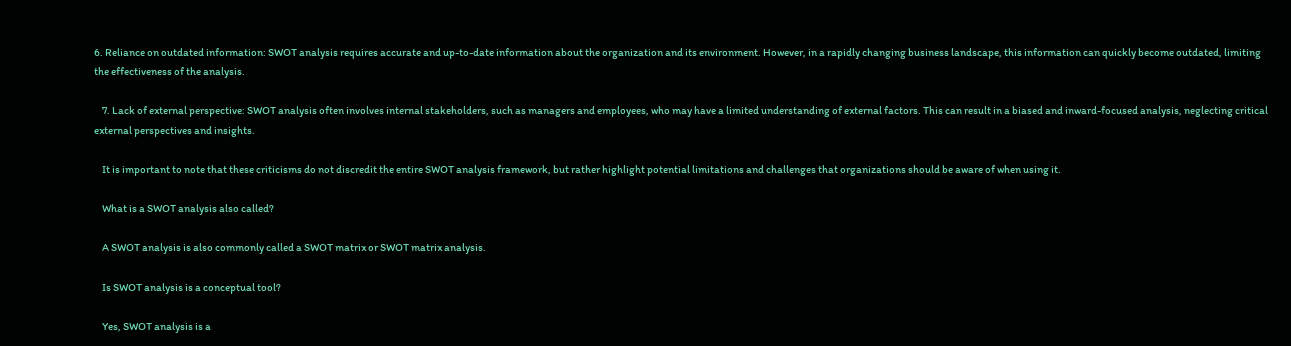6. Reliance on outdated information: SWOT analysis requires accurate and up-to-date information about the organization and its environment. However, in a rapidly changing business landscape, this information can quickly become outdated, limiting the effectiveness of the analysis.

    7. Lack of external perspective: SWOT analysis often involves internal stakeholders, such as managers and employees, who may have a limited understanding of external factors. This can result in a biased and inward-focused analysis, neglecting critical external perspectives and insights.

    It is important to note that these criticisms do not discredit the entire SWOT analysis framework, but rather highlight potential limitations and challenges that organizations should be aware of when using it.

    What is a SWOT analysis also called?

    A SWOT analysis is also commonly called a SWOT matrix or SWOT matrix analysis.

    Is SWOT analysis is a conceptual tool?

    Yes, SWOT analysis is a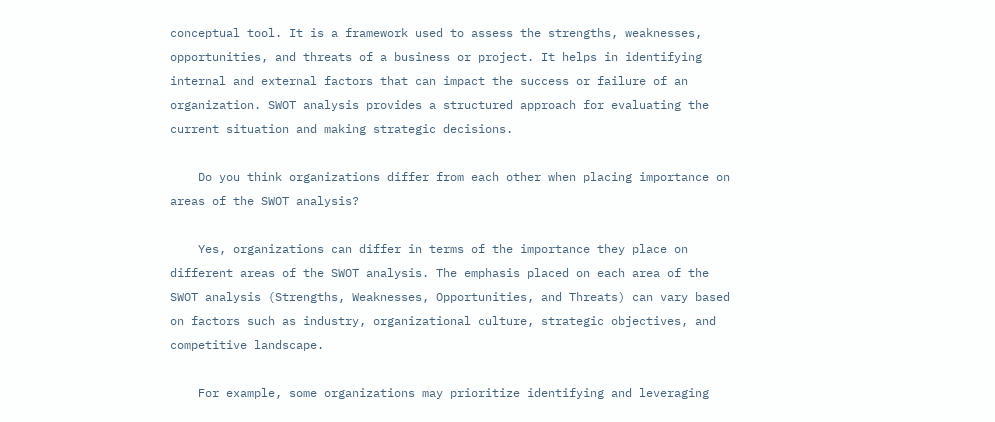conceptual tool. It is a framework used to assess the strengths, weaknesses, opportunities, and threats of a business or project. It helps in identifying internal and external factors that can impact the success or failure of an organization. SWOT analysis provides a structured approach for evaluating the current situation and making strategic decisions.

    Do you think organizations differ from each other when placing importance on areas of the SWOT analysis?

    Yes, organizations can differ in terms of the importance they place on different areas of the SWOT analysis. The emphasis placed on each area of the SWOT analysis (Strengths, Weaknesses, Opportunities, and Threats) can vary based on factors such as industry, organizational culture, strategic objectives, and competitive landscape.

    For example, some organizations may prioritize identifying and leveraging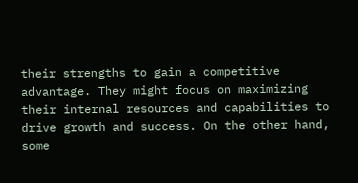their strengths to gain a competitive advantage. They might focus on maximizing their internal resources and capabilities to drive growth and success. On the other hand, some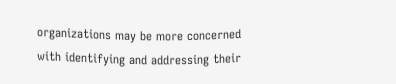organizations may be more concerned with identifying and addressing their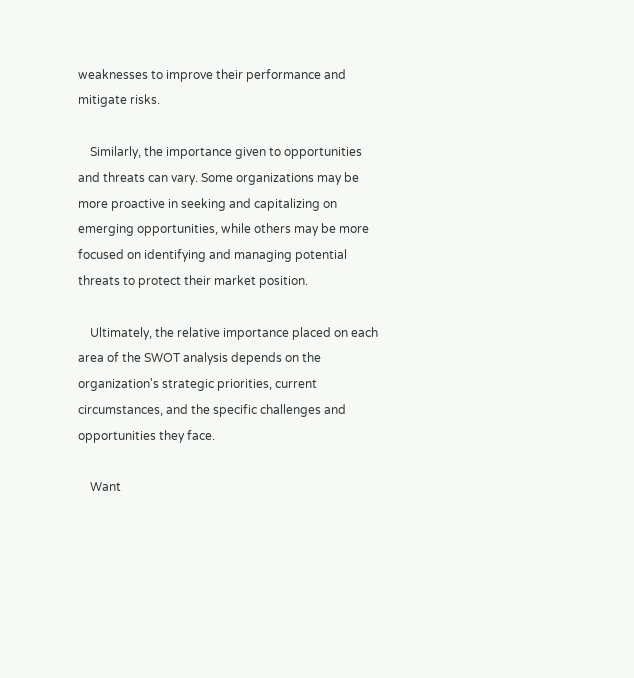weaknesses to improve their performance and mitigate risks.

    Similarly, the importance given to opportunities and threats can vary. Some organizations may be more proactive in seeking and capitalizing on emerging opportunities, while others may be more focused on identifying and managing potential threats to protect their market position.

    Ultimately, the relative importance placed on each area of the SWOT analysis depends on the organization's strategic priorities, current circumstances, and the specific challenges and opportunities they face.

    Want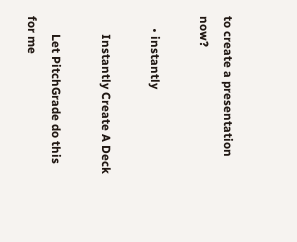to create a presentation now?

    • instantly

      Instantly Create A Deck

      Let PitchGrade do this for me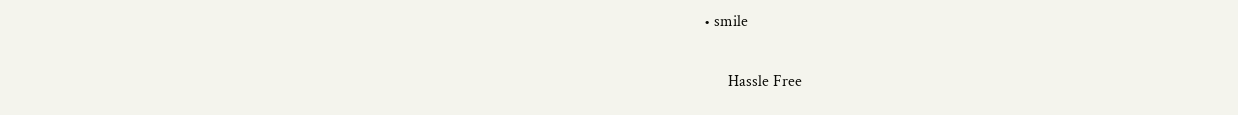• smile

      Hassle Free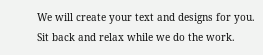We will create your text and designs for you. Sit back and relax while we do the work.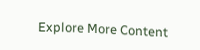Explore More Content